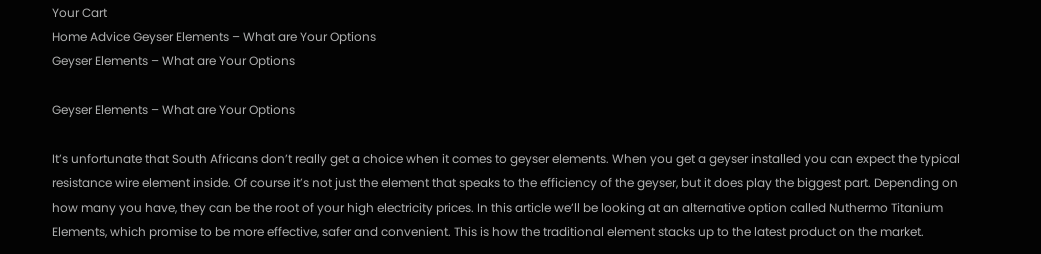Your Cart
Home Advice Geyser Elements – What are Your Options
Geyser Elements – What are Your Options

Geyser Elements – What are Your Options

It’s unfortunate that South Africans don’t really get a choice when it comes to geyser elements. When you get a geyser installed you can expect the typical resistance wire element inside. Of course it’s not just the element that speaks to the efficiency of the geyser, but it does play the biggest part. Depending on how many you have, they can be the root of your high electricity prices. In this article we’ll be looking at an alternative option called Nuthermo Titanium Elements, which promise to be more effective, safer and convenient. This is how the traditional element stacks up to the latest product on the market.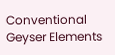Conventional Geyser Elements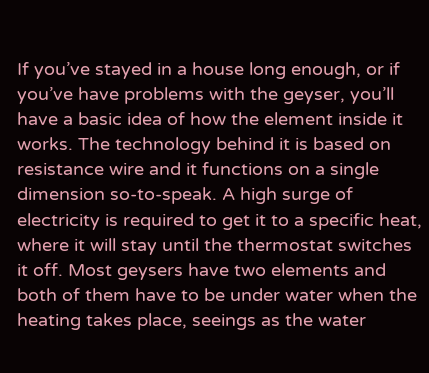If you’ve stayed in a house long enough, or if you’ve have problems with the geyser, you’ll have a basic idea of how the element inside it works. The technology behind it is based on resistance wire and it functions on a single dimension so-to-speak. A high surge of electricity is required to get it to a specific heat, where it will stay until the thermostat switches it off. Most geysers have two elements and both of them have to be under water when the heating takes place, seeings as the water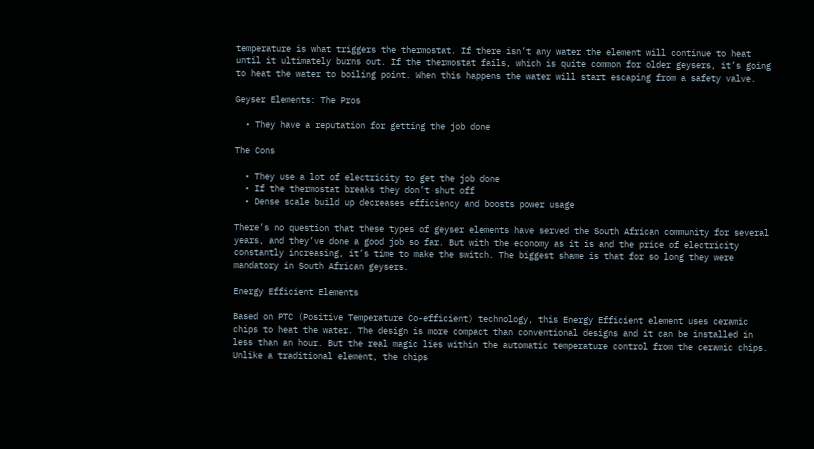temperature is what triggers the thermostat. If there isn’t any water the element will continue to heat until it ultimately burns out. If the thermostat fails, which is quite common for older geysers, it’s going to heat the water to boiling point. When this happens the water will start escaping from a safety valve.

Geyser Elements: The Pros

  • They have a reputation for getting the job done

The Cons

  • They use a lot of electricity to get the job done
  • If the thermostat breaks they don’t shut off
  • Dense scale build up decreases efficiency and boosts power usage

There’s no question that these types of geyser elements have served the South African community for several years, and they’ve done a good job so far. But with the economy as it is and the price of electricity constantly increasing, it’s time to make the switch. The biggest shame is that for so long they were mandatory in South African geysers.

Energy Efficient Elements

Based on PTC (Positive Temperature Co-efficient) technology, this Energy Efficient element uses ceramic chips to heat the water. The design is more compact than conventional designs and it can be installed in less than an hour. But the real magic lies within the automatic temperature control from the ceramic chips. Unlike a traditional element, the chips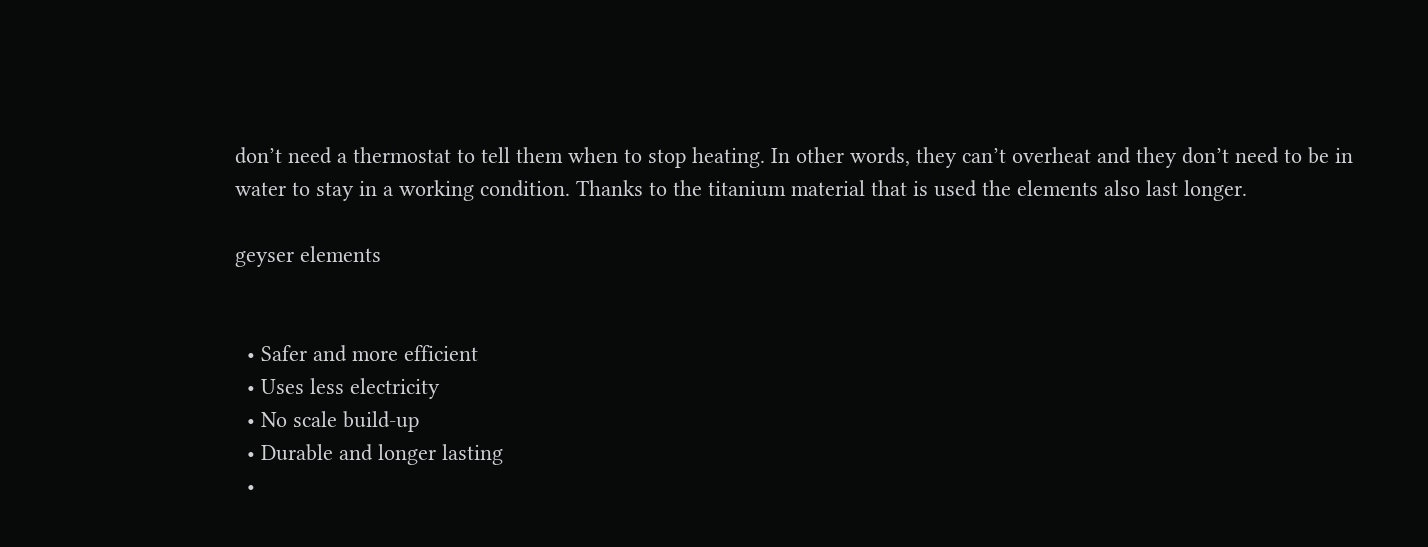don’t need a thermostat to tell them when to stop heating. In other words, they can’t overheat and they don’t need to be in water to stay in a working condition. Thanks to the titanium material that is used the elements also last longer.

geyser elements


  • Safer and more efficient
  • Uses less electricity
  • No scale build-up
  • Durable and longer lasting
  •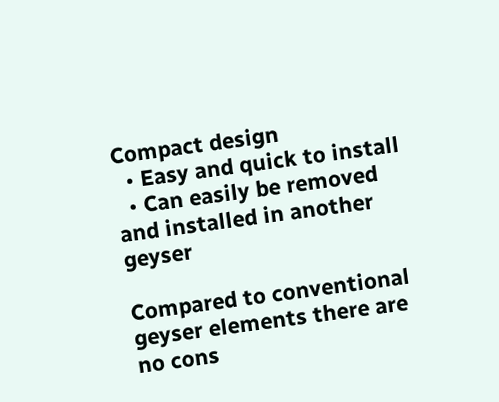Compact design
  • Easy and quick to install
  • Can easily be removed and installed in another geyser

Compared to conventional geyser elements there are no cons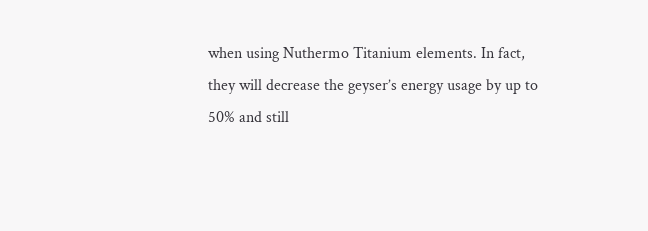when using Nuthermo Titanium elements. In fact, they will decrease the geyser’s energy usage by up to 50% and still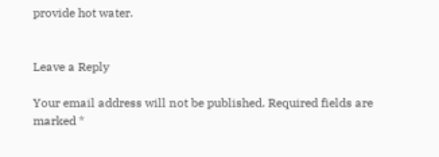provide hot water.


Leave a Reply

Your email address will not be published. Required fields are marked *